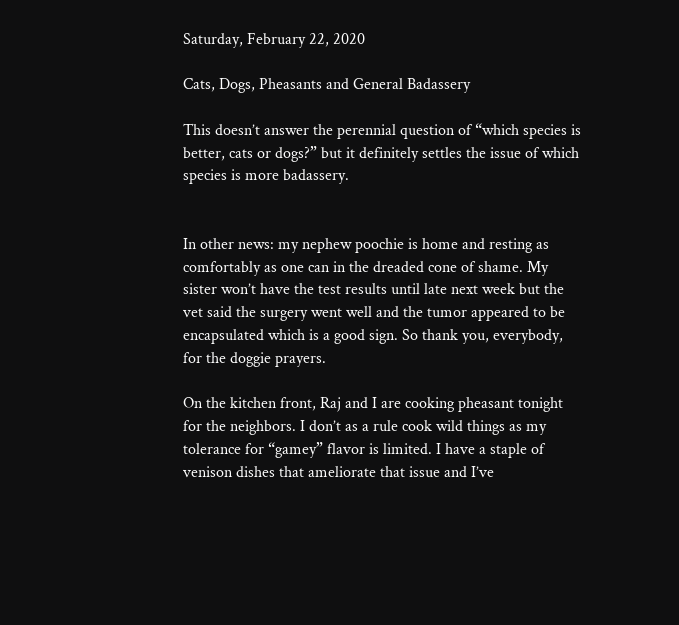Saturday, February 22, 2020

Cats, Dogs, Pheasants and General Badassery

This doesn’t answer the perennial question of “which species is better, cats or dogs?” but it definitely settles the issue of which species is more badassery.


In other news: my nephew poochie is home and resting as comfortably as one can in the dreaded cone of shame. My sister won’t have the test results until late next week but the vet said the surgery went well and the tumor appeared to be encapsulated which is a good sign. So thank you, everybody, for the doggie prayers.

On the kitchen front, Raj and I are cooking pheasant tonight for the neighbors. I don’t as a rule cook wild things as my tolerance for “gamey” flavor is limited. I have a staple of venison dishes that ameliorate that issue and I’ve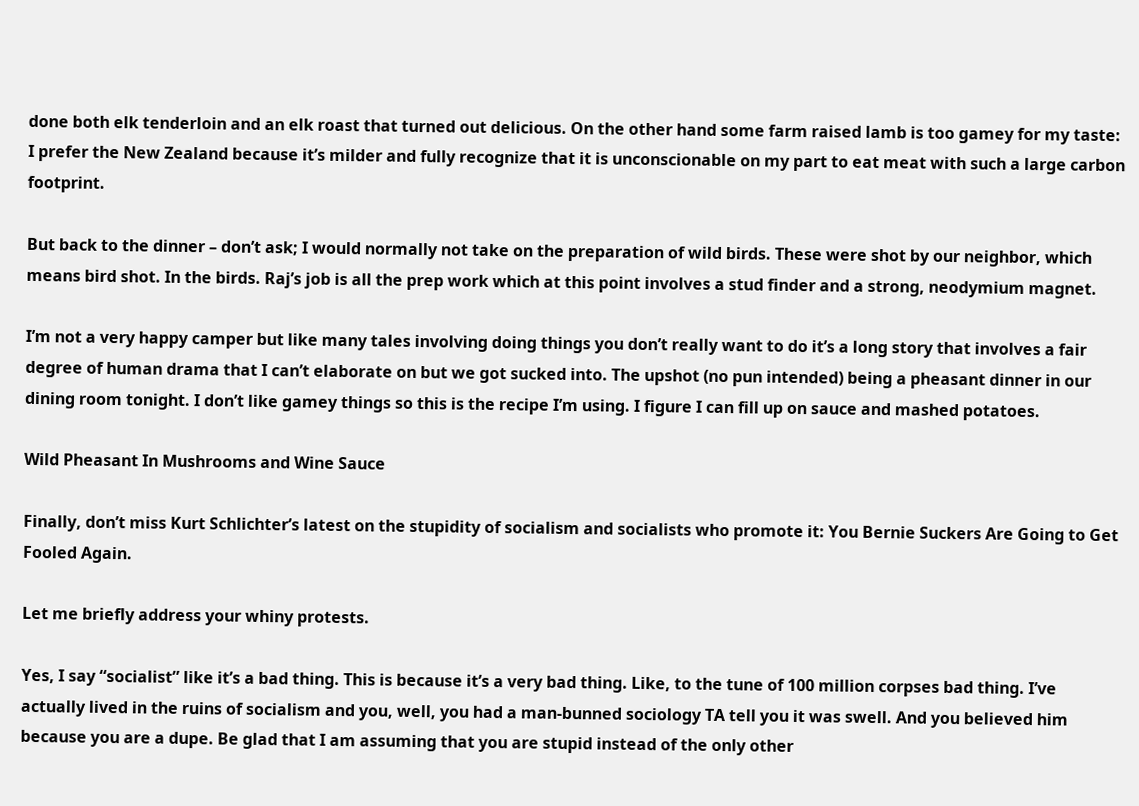done both elk tenderloin and an elk roast that turned out delicious. On the other hand some farm raised lamb is too gamey for my taste: I prefer the New Zealand because it’s milder and fully recognize that it is unconscionable on my part to eat meat with such a large carbon footprint.

But back to the dinner – don’t ask; I would normally not take on the preparation of wild birds. These were shot by our neighbor, which means bird shot. In the birds. Raj’s job is all the prep work which at this point involves a stud finder and a strong, neodymium magnet.

I’m not a very happy camper but like many tales involving doing things you don’t really want to do it’s a long story that involves a fair degree of human drama that I can’t elaborate on but we got sucked into. The upshot (no pun intended) being a pheasant dinner in our dining room tonight. I don’t like gamey things so this is the recipe I’m using. I figure I can fill up on sauce and mashed potatoes.

Wild Pheasant In Mushrooms and Wine Sauce

Finally, don’t miss Kurt Schlichter’s latest on the stupidity of socialism and socialists who promote it: You Bernie Suckers Are Going to Get Fooled Again.

Let me briefly address your whiny protests.

Yes, I say “socialist” like it’s a bad thing. This is because it’s a very bad thing. Like, to the tune of 100 million corpses bad thing. I’ve actually lived in the ruins of socialism and you, well, you had a man-bunned sociology TA tell you it was swell. And you believed him because you are a dupe. Be glad that I am assuming that you are stupid instead of the only other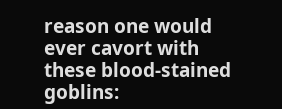reason one would ever cavort with these blood-stained goblins: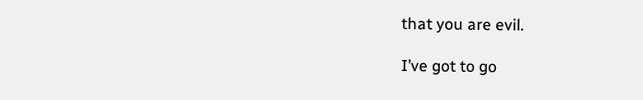that you are evil.

I’ve got to go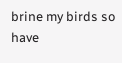brine my birds so have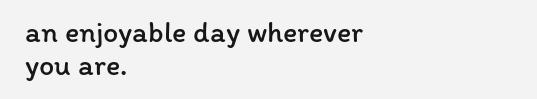an enjoyable day wherever you are.